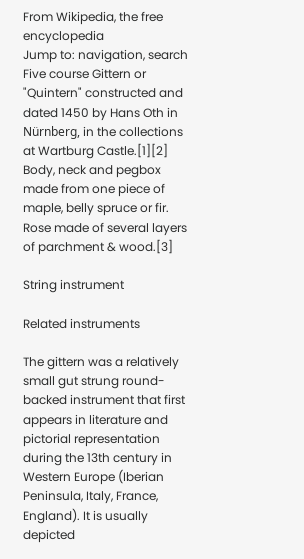From Wikipedia, the free encyclopedia
Jump to: navigation, search
Five course Gittern or "Quintern" constructed and dated 1450 by Hans Oth in Nürnberg, in the collections at Wartburg Castle.[1][2] Body, neck and pegbox made from one piece of maple, belly spruce or fir. Rose made of several layers of parchment & wood.[3]

String instrument

Related instruments

The gittern was a relatively small gut strung round-backed instrument that first appears in literature and pictorial representation during the 13th century in Western Europe (Iberian Peninsula, Italy, France, England). It is usually depicted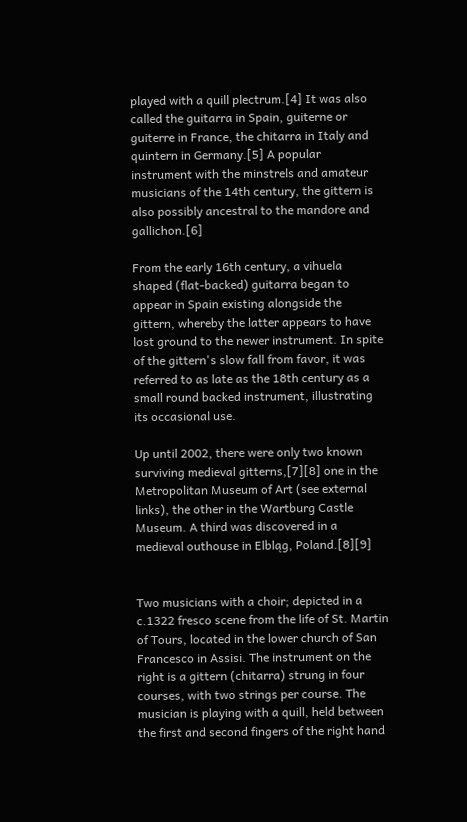played with a quill plectrum.[4] It was also called the guitarra in Spain, guiterne or guiterre in France, the chitarra in Italy and quintern in Germany.[5] A popular instrument with the minstrels and amateur musicians of the 14th century, the gittern is also possibly ancestral to the mandore and gallichon.[6]

From the early 16th century, a vihuela shaped (flat-backed) guitarra began to appear in Spain existing alongside the gittern, whereby the latter appears to have lost ground to the newer instrument. In spite of the gittern's slow fall from favor, it was referred to as late as the 18th century as a small round backed instrument, illustrating its occasional use.

Up until 2002, there were only two known surviving medieval gitterns,[7][8] one in the Metropolitan Museum of Art (see external links), the other in the Wartburg Castle Museum. A third was discovered in a medieval outhouse in Elbląg, Poland.[8][9]


Two musicians with a choir; depicted in a c.1322 fresco scene from the life of St. Martin of Tours, located in the lower church of San Francesco in Assisi. The instrument on the right is a gittern (chitarra) strung in four courses, with two strings per course. The musician is playing with a quill, held between the first and second fingers of the right hand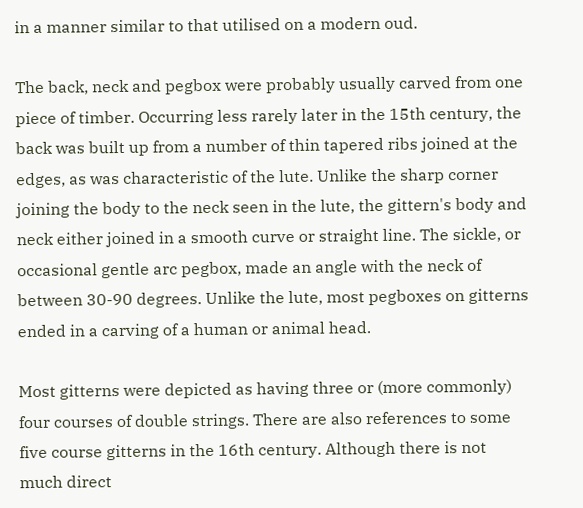in a manner similar to that utilised on a modern oud.

The back, neck and pegbox were probably usually carved from one piece of timber. Occurring less rarely later in the 15th century, the back was built up from a number of thin tapered ribs joined at the edges, as was characteristic of the lute. Unlike the sharp corner joining the body to the neck seen in the lute, the gittern's body and neck either joined in a smooth curve or straight line. The sickle, or occasional gentle arc pegbox, made an angle with the neck of between 30-90 degrees. Unlike the lute, most pegboxes on gitterns ended in a carving of a human or animal head.

Most gitterns were depicted as having three or (more commonly) four courses of double strings. There are also references to some five course gitterns in the 16th century. Although there is not much direct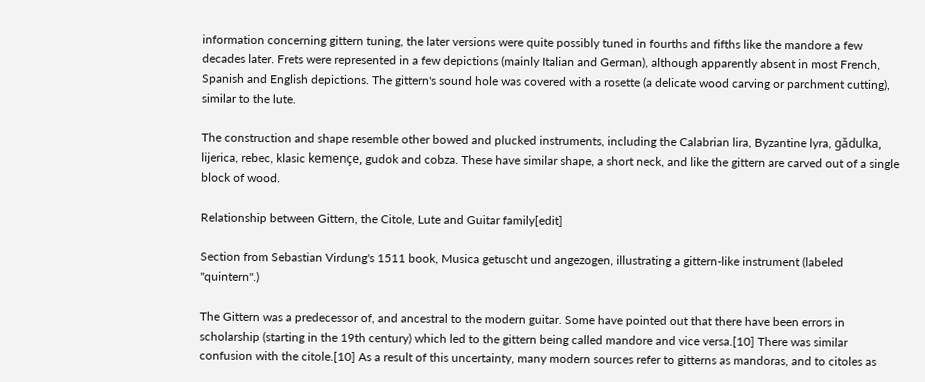information concerning gittern tuning, the later versions were quite possibly tuned in fourths and fifths like the mandore a few decades later. Frets were represented in a few depictions (mainly Italian and German), although apparently absent in most French, Spanish and English depictions. The gittern's sound hole was covered with a rosette (a delicate wood carving or parchment cutting), similar to the lute.

The construction and shape resemble other bowed and plucked instruments, including the Calabrian lira, Byzantine lyra, gǎdulka, lijerica, rebec, klasic kemençe, gudok and cobza. These have similar shape, a short neck, and like the gittern are carved out of a single block of wood.

Relationship between Gittern, the Citole, Lute and Guitar family[edit]

Section from Sebastian Virdung's 1511 book, Musica getuscht und angezogen, illustrating a gittern-like instrument (labeled "quintern".)

The Gittern was a predecessor of, and ancestral to the modern guitar. Some have pointed out that there have been errors in scholarship (starting in the 19th century) which led to the gittern being called mandore and vice versa.[10] There was similar confusion with the citole.[10] As a result of this uncertainty, many modern sources refer to gitterns as mandoras, and to citoles as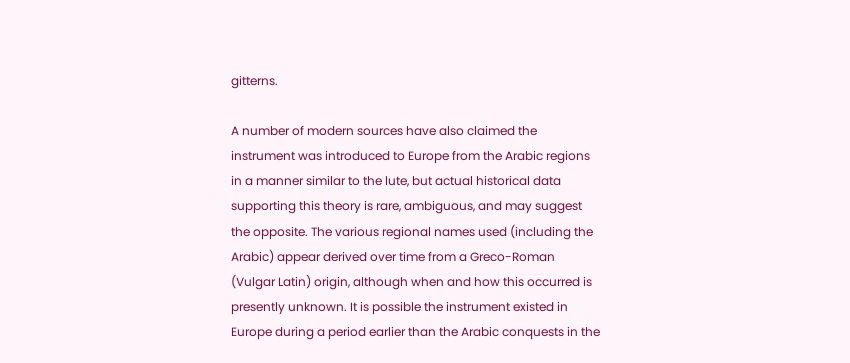gitterns.

A number of modern sources have also claimed the instrument was introduced to Europe from the Arabic regions in a manner similar to the lute, but actual historical data supporting this theory is rare, ambiguous, and may suggest the opposite. The various regional names used (including the Arabic) appear derived over time from a Greco-Roman (Vulgar Latin) origin, although when and how this occurred is presently unknown. It is possible the instrument existed in Europe during a period earlier than the Arabic conquests in the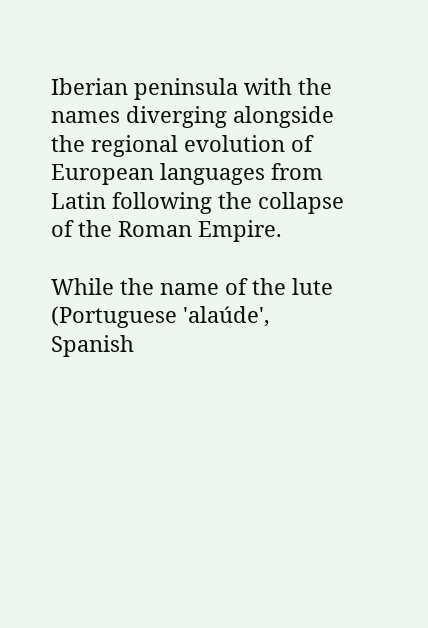Iberian peninsula with the names diverging alongside the regional evolution of European languages from Latin following the collapse of the Roman Empire.

While the name of the lute (Portuguese 'alaúde', Spanish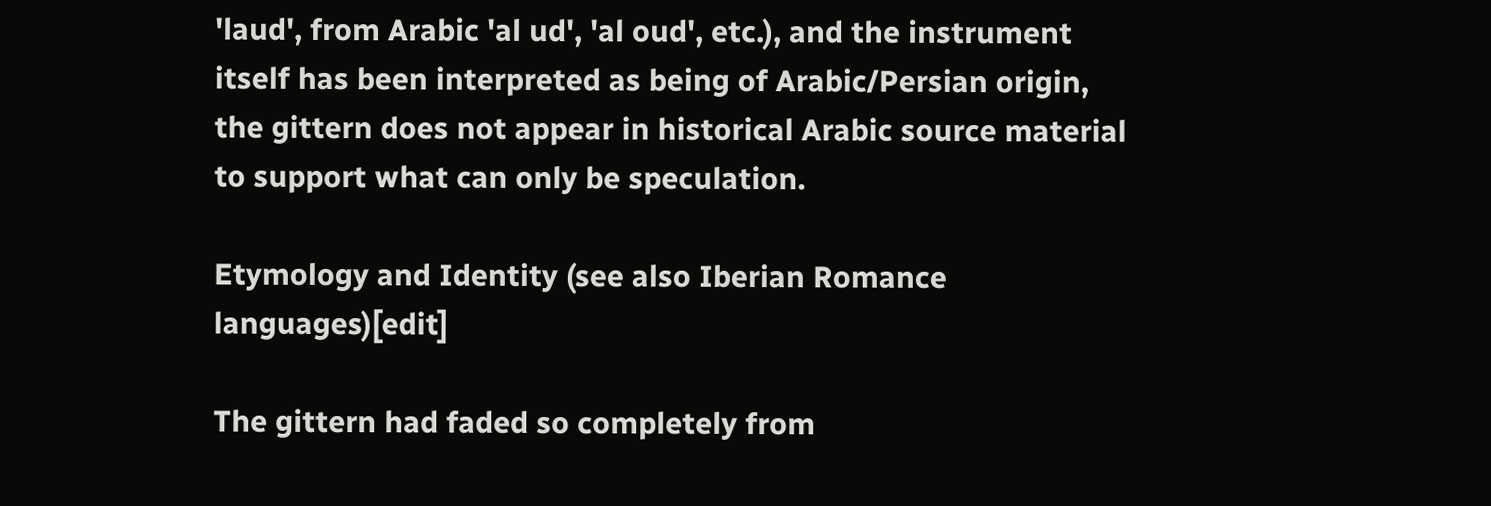'laud', from Arabic 'al ud', 'al oud', etc.), and the instrument itself has been interpreted as being of Arabic/Persian origin, the gittern does not appear in historical Arabic source material to support what can only be speculation.

Etymology and Identity (see also Iberian Romance languages)[edit]

The gittern had faded so completely from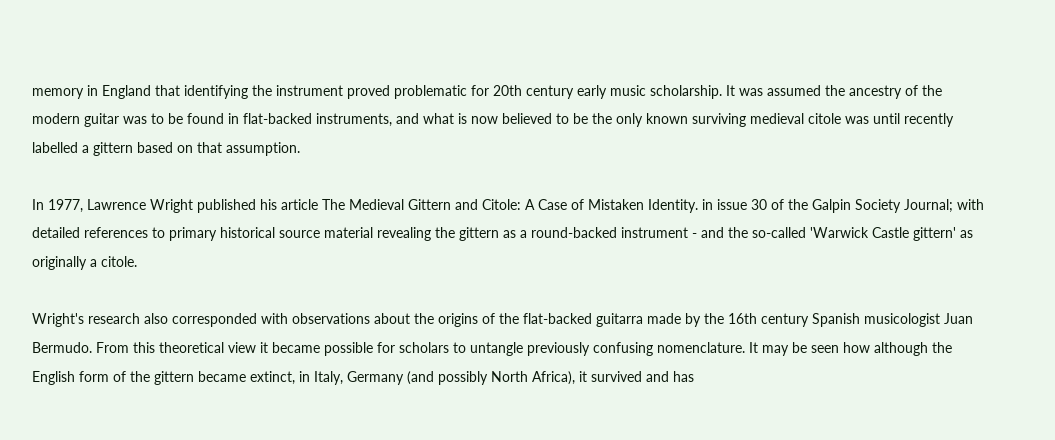memory in England that identifying the instrument proved problematic for 20th century early music scholarship. It was assumed the ancestry of the modern guitar was to be found in flat-backed instruments, and what is now believed to be the only known surviving medieval citole was until recently labelled a gittern based on that assumption.

In 1977, Lawrence Wright published his article The Medieval Gittern and Citole: A Case of Mistaken Identity. in issue 30 of the Galpin Society Journal; with detailed references to primary historical source material revealing the gittern as a round-backed instrument - and the so-called 'Warwick Castle gittern' as originally a citole.

Wright's research also corresponded with observations about the origins of the flat-backed guitarra made by the 16th century Spanish musicologist Juan Bermudo. From this theoretical view it became possible for scholars to untangle previously confusing nomenclature. It may be seen how although the English form of the gittern became extinct, in Italy, Germany (and possibly North Africa), it survived and has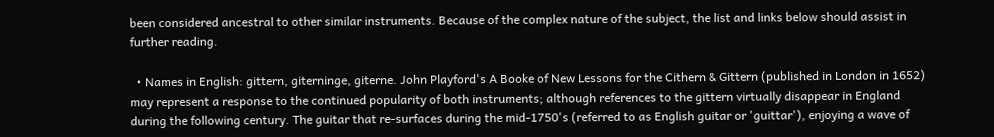been considered ancestral to other similar instruments. Because of the complex nature of the subject, the list and links below should assist in further reading.

  • Names in English: gittern, giterninge, giterne. John Playford's A Booke of New Lessons for the Cithern & Gittern (published in London in 1652) may represent a response to the continued popularity of both instruments; although references to the gittern virtually disappear in England during the following century. The guitar that re-surfaces during the mid-1750's (referred to as English guitar or 'guittar'), enjoying a wave of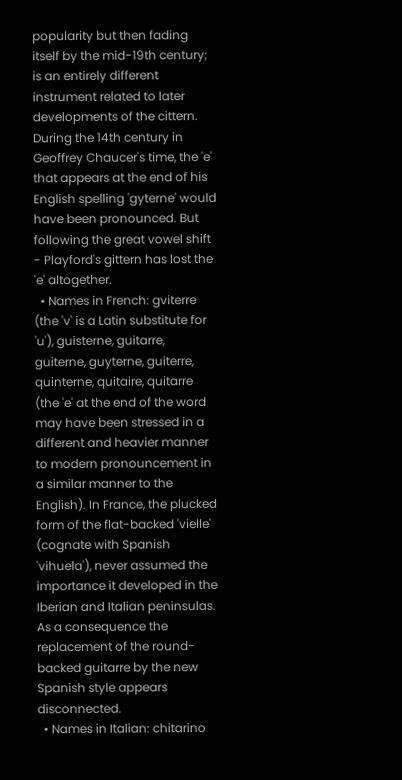popularity but then fading itself by the mid-19th century; is an entirely different instrument related to later developments of the cittern. During the 14th century in Geoffrey Chaucer's time, the 'e' that appears at the end of his English spelling 'gyterne' would have been pronounced. But following the great vowel shift - Playford's gittern has lost the 'e' altogether.
  • Names in French: gviterre (the 'v' is a Latin substitute for 'u'), guisterne, guitarre, guiterne, guyterne, guiterre, quinterne, quitaire, quitarre (the 'e' at the end of the word may have been stressed in a different and heavier manner to modern pronouncement in a similar manner to the English). In France, the plucked form of the flat-backed 'vielle' (cognate with Spanish 'vihuela'), never assumed the importance it developed in the Iberian and Italian peninsulas. As a consequence the replacement of the round-backed guitarre by the new Spanish style appears disconnected.
  • Names in Italian: chitarino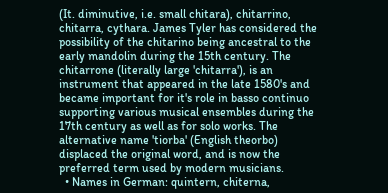(It. diminutive, i.e. small chitara), chitarrino, chitarra, cythara. James Tyler has considered the possibility of the chitarino being ancestral to the early mandolin during the 15th century. The chitarrone (literally large 'chitarra'), is an instrument that appeared in the late 1580's and became important for it's role in basso continuo supporting various musical ensembles during the 17th century as well as for solo works. The alternative name 'tiorba' (English theorbo) displaced the original word, and is now the preferred term used by modern musicians.
  • Names in German: quintern, chiterna,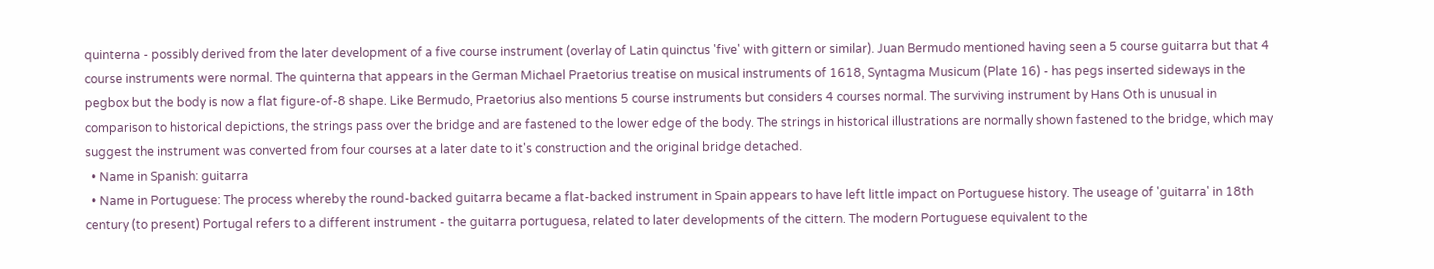quinterna - possibly derived from the later development of a five course instrument (overlay of Latin quinctus 'five' with gittern or similar). Juan Bermudo mentioned having seen a 5 course guitarra but that 4 course instruments were normal. The quinterna that appears in the German Michael Praetorius treatise on musical instruments of 1618, Syntagma Musicum (Plate 16) - has pegs inserted sideways in the pegbox but the body is now a flat figure-of-8 shape. Like Bermudo, Praetorius also mentions 5 course instruments but considers 4 courses normal. The surviving instrument by Hans Oth is unusual in comparison to historical depictions, the strings pass over the bridge and are fastened to the lower edge of the body. The strings in historical illustrations are normally shown fastened to the bridge, which may suggest the instrument was converted from four courses at a later date to it's construction and the original bridge detached.
  • Name in Spanish: guitarra
  • Name in Portuguese: The process whereby the round-backed guitarra became a flat-backed instrument in Spain appears to have left little impact on Portuguese history. The useage of 'guitarra' in 18th century (to present) Portugal refers to a different instrument - the guitarra portuguesa, related to later developments of the cittern. The modern Portuguese equivalent to the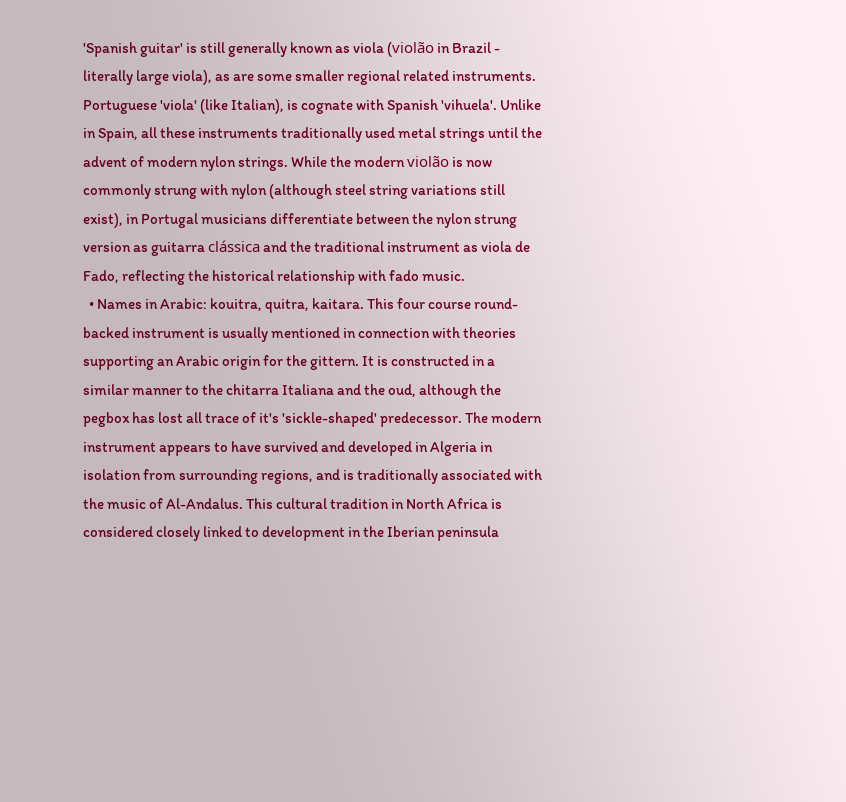'Spanish guitar' is still generally known as viola (violão in Brazil - literally large viola), as are some smaller regional related instruments. Portuguese 'viola' (like Italian), is cognate with Spanish 'vihuela'. Unlike in Spain, all these instruments traditionally used metal strings until the advent of modern nylon strings. While the modern violão is now commonly strung with nylon (although steel string variations still exist), in Portugal musicians differentiate between the nylon strung version as guitarra clássica and the traditional instrument as viola de Fado, reflecting the historical relationship with fado music.
  • Names in Arabic: kouitra, quitra, kaitara. This four course round-backed instrument is usually mentioned in connection with theories supporting an Arabic origin for the gittern. It is constructed in a similar manner to the chitarra Italiana and the oud, although the pegbox has lost all trace of it's 'sickle-shaped' predecessor. The modern instrument appears to have survived and developed in Algeria in isolation from surrounding regions, and is traditionally associated with the music of Al-Andalus. This cultural tradition in North Africa is considered closely linked to development in the Iberian peninsula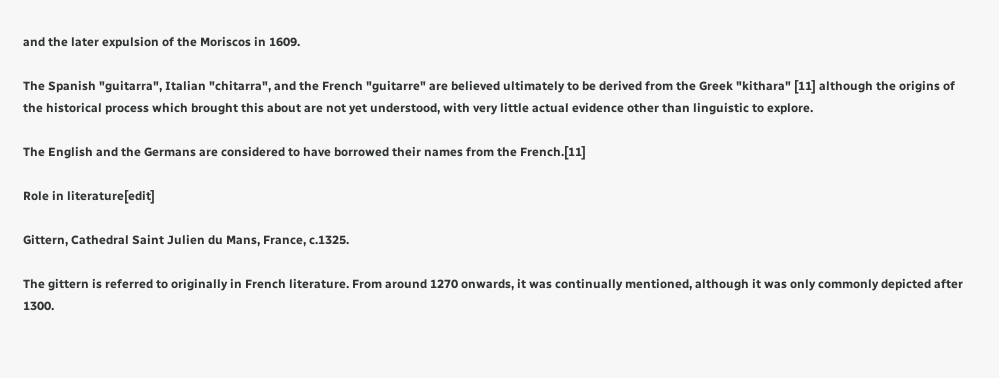and the later expulsion of the Moriscos in 1609.

The Spanish "guitarra", Italian "chitarra", and the French "guitarre" are believed ultimately to be derived from the Greek "kithara" [11] although the origins of the historical process which brought this about are not yet understood, with very little actual evidence other than linguistic to explore.

The English and the Germans are considered to have borrowed their names from the French.[11]

Role in literature[edit]

Gittern, Cathedral Saint Julien du Mans, France, c.1325.

The gittern is referred to originally in French literature. From around 1270 onwards, it was continually mentioned, although it was only commonly depicted after 1300.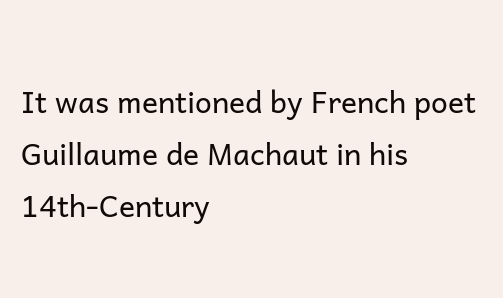It was mentioned by French poet Guillaume de Machaut in his 14th-Century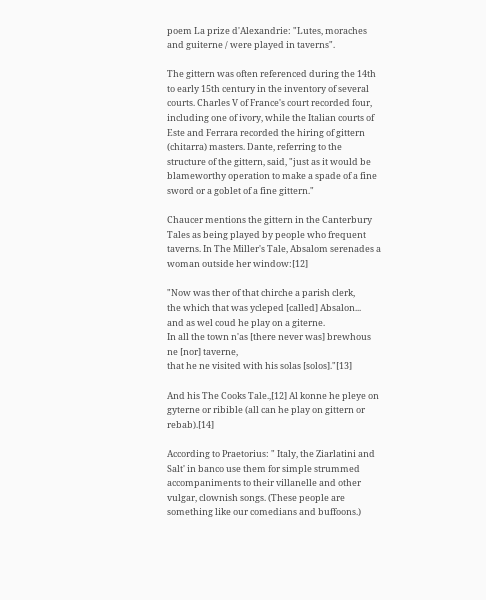poem La prize d'Alexandrie: "Lutes, moraches and guiterne / were played in taverns".

The gittern was often referenced during the 14th to early 15th century in the inventory of several courts. Charles V of France's court recorded four, including one of ivory, while the Italian courts of Este and Ferrara recorded the hiring of gittern (chitarra) masters. Dante, referring to the structure of the gittern, said, "just as it would be blameworthy operation to make a spade of a fine sword or a goblet of a fine gittern."

Chaucer mentions the gittern in the Canterbury Tales as being played by people who frequent taverns. In The Miller's Tale, Absalom serenades a woman outside her window:[12]

"Now was ther of that chirche a parish clerk,
the which that was ycleped [called] Absalon...
and as wel coud he play on a giterne.
In all the town n'as [there never was] brewhous ne [nor] taverne,
that he ne visited with his solas [solos]."[13]

And his The Cooks Tale.,[12] Al konne he pleye on gyterne or ribible (all can he play on gittern or rebab).[14]

According to Praetorius: " Italy, the Ziarlatini and Salt' in banco use them for simple strummed accompaniments to their villanelle and other vulgar, clownish songs. (These people are something like our comedians and buffoons.)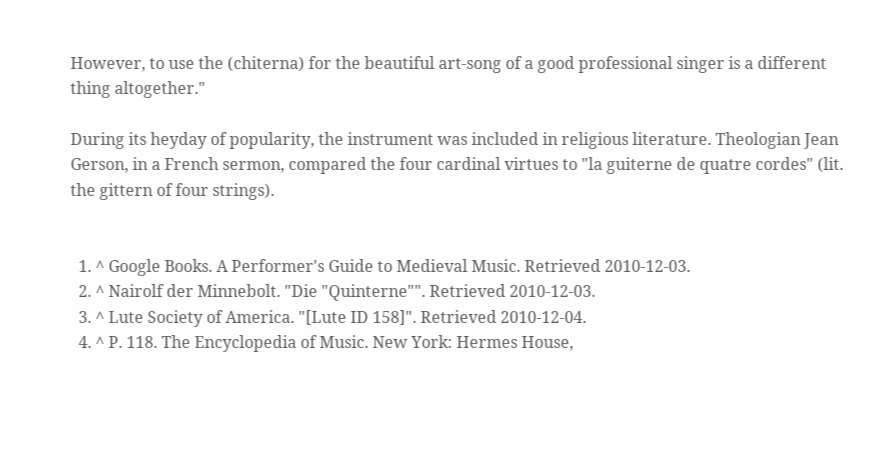However, to use the (chiterna) for the beautiful art-song of a good professional singer is a different thing altogether."

During its heyday of popularity, the instrument was included in religious literature. Theologian Jean Gerson, in a French sermon, compared the four cardinal virtues to "la guiterne de quatre cordes" (lit. the gittern of four strings).


  1. ^ Google Books. A Performer's Guide to Medieval Music. Retrieved 2010-12-03.
  2. ^ Nairolf der Minnebolt. "Die "Quinterne"". Retrieved 2010-12-03.
  3. ^ Lute Society of America. "[Lute ID 158]". Retrieved 2010-12-04.
  4. ^ P. 118. The Encyclopedia of Music. New York: Hermes House,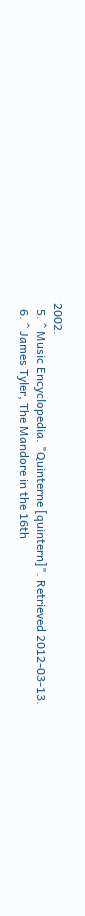2002.
  5. ^ Music Encyclopedia. "Quinterne [quintern]". Retrieved 2012-03-13.
  6. ^ James Tyler, The Mandore in the 16th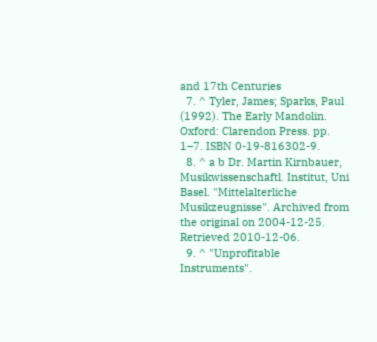and 17th Centuries
  7. ^ Tyler, James; Sparks, Paul (1992). The Early Mandolin. Oxford: Clarendon Press. pp. 1–7. ISBN 0-19-816302-9.
  8. ^ a b Dr. Martin Kirnbauer, Musikwissenschaftl. Institut, Uni Basel. "Mittelalterliche Musikzeugnisse". Archived from the original on 2004-12-25. Retrieved 2010-12-06.
  9. ^ "Unprofitable Instruments".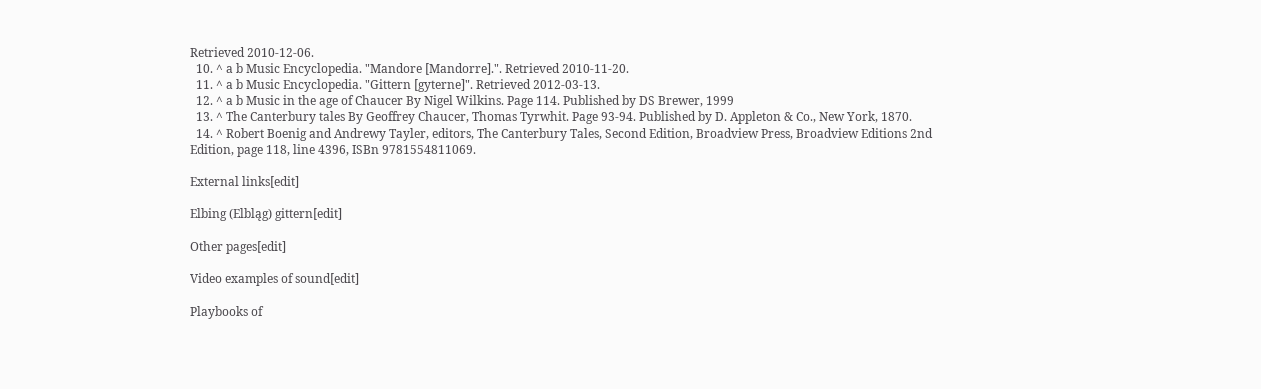Retrieved 2010-12-06.
  10. ^ a b Music Encyclopedia. "Mandore [Mandorre].". Retrieved 2010-11-20.
  11. ^ a b Music Encyclopedia. "Gittern [gyterne]". Retrieved 2012-03-13.
  12. ^ a b Music in the age of Chaucer By Nigel Wilkins. Page 114. Published by DS Brewer, 1999
  13. ^ The Canterbury tales By Geoffrey Chaucer, Thomas Tyrwhit. Page 93-94. Published by D. Appleton & Co., New York, 1870.
  14. ^ Robert Boenig and Andrewy Tayler, editors, The Canterbury Tales, Second Edition, Broadview Press, Broadview Editions 2nd Edition, page 118, line 4396, ISBn 9781554811069.

External links[edit]

Elbing (Elbląg) gittern[edit]

Other pages[edit]

Video examples of sound[edit]

Playbooks of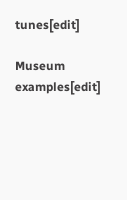tunes[edit]

Museum examples[edit]